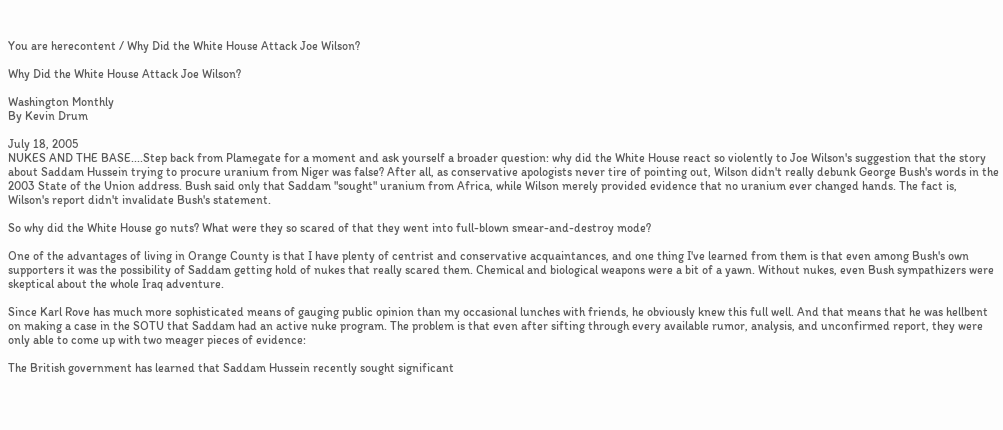You are herecontent / Why Did the White House Attack Joe Wilson?

Why Did the White House Attack Joe Wilson?

Washington Monthly
By Kevin Drum

July 18, 2005
NUKES AND THE BASE....Step back from Plamegate for a moment and ask yourself a broader question: why did the White House react so violently to Joe Wilson's suggestion that the story about Saddam Hussein trying to procure uranium from Niger was false? After all, as conservative apologists never tire of pointing out, Wilson didn't really debunk George Bush's words in the 2003 State of the Union address. Bush said only that Saddam "sought" uranium from Africa, while Wilson merely provided evidence that no uranium ever changed hands. The fact is, Wilson's report didn't invalidate Bush's statement.

So why did the White House go nuts? What were they so scared of that they went into full-blown smear-and-destroy mode?

One of the advantages of living in Orange County is that I have plenty of centrist and conservative acquaintances, and one thing I've learned from them is that even among Bush's own supporters it was the possibility of Saddam getting hold of nukes that really scared them. Chemical and biological weapons were a bit of a yawn. Without nukes, even Bush sympathizers were skeptical about the whole Iraq adventure.

Since Karl Rove has much more sophisticated means of gauging public opinion than my occasional lunches with friends, he obviously knew this full well. And that means that he was hellbent on making a case in the SOTU that Saddam had an active nuke program. The problem is that even after sifting through every available rumor, analysis, and unconfirmed report, they were only able to come up with two meager pieces of evidence:

The British government has learned that Saddam Hussein recently sought significant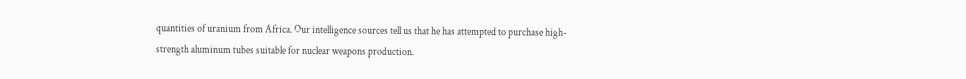quantities of uranium from Africa. Our intelligence sources tell us that he has attempted to purchase high-strength aluminum tubes suitable for nuclear weapons production.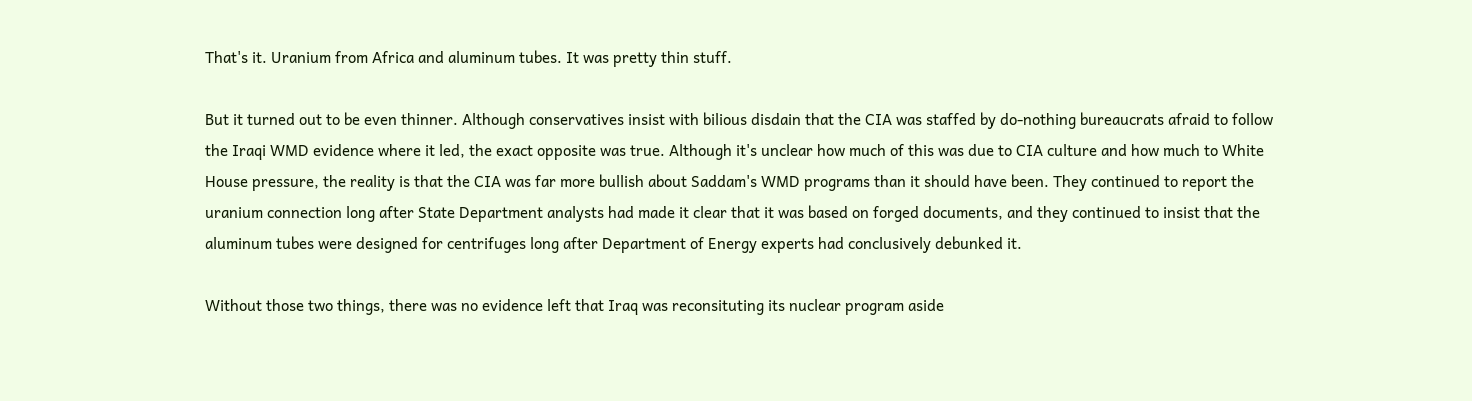That's it. Uranium from Africa and aluminum tubes. It was pretty thin stuff.

But it turned out to be even thinner. Although conservatives insist with bilious disdain that the CIA was staffed by do-nothing bureaucrats afraid to follow the Iraqi WMD evidence where it led, the exact opposite was true. Although it's unclear how much of this was due to CIA culture and how much to White House pressure, the reality is that the CIA was far more bullish about Saddam's WMD programs than it should have been. They continued to report the uranium connection long after State Department analysts had made it clear that it was based on forged documents, and they continued to insist that the aluminum tubes were designed for centrifuges long after Department of Energy experts had conclusively debunked it.

Without those two things, there was no evidence left that Iraq was reconsituting its nuclear program aside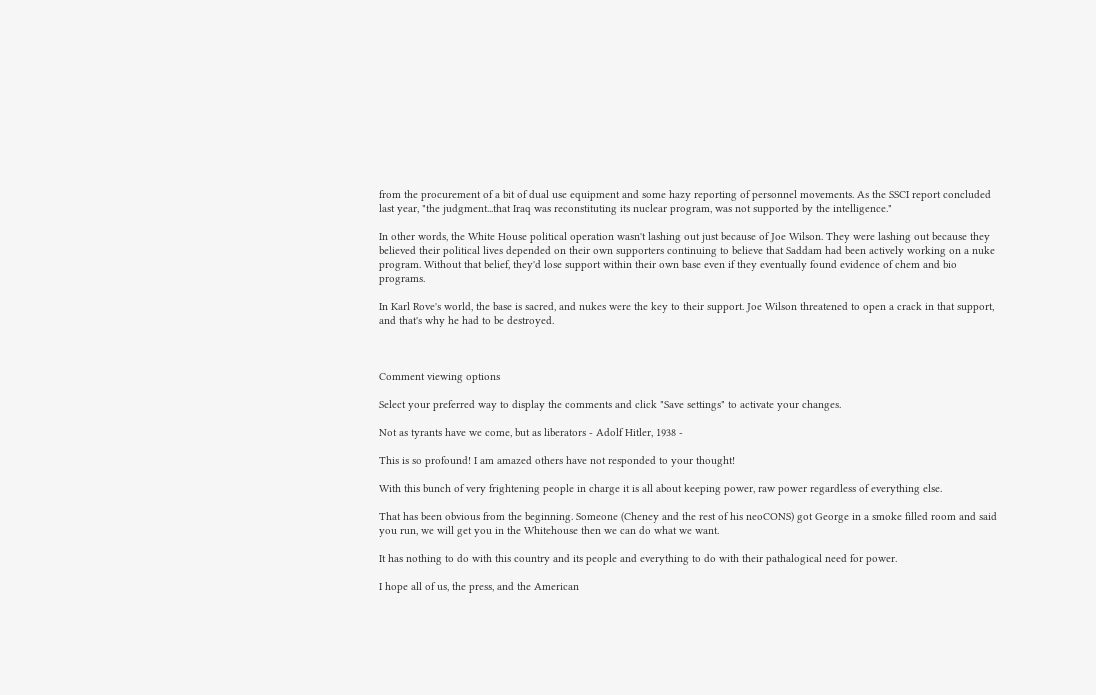from the procurement of a bit of dual use equipment and some hazy reporting of personnel movements. As the SSCI report concluded last year, "the judgment...that Iraq was reconstituting its nuclear program, was not supported by the intelligence."

In other words, the White House political operation wasn't lashing out just because of Joe Wilson. They were lashing out because they believed their political lives depended on their own supporters continuing to believe that Saddam had been actively working on a nuke program. Without that belief, they'd lose support within their own base even if they eventually found evidence of chem and bio programs.

In Karl Rove's world, the base is sacred, and nukes were the key to their support. Joe Wilson threatened to open a crack in that support, and that's why he had to be destroyed.



Comment viewing options

Select your preferred way to display the comments and click "Save settings" to activate your changes.

Not as tyrants have we come, but as liberators - Adolf Hitler, 1938 -

This is so profound! I am amazed others have not responded to your thought!

With this bunch of very frightening people in charge it is all about keeping power, raw power regardless of everything else.

That has been obvious from the beginning. Someone (Cheney and the rest of his neoCONS) got George in a smoke filled room and said you run, we will get you in the Whitehouse then we can do what we want.

It has nothing to do with this country and its people and everything to do with their pathalogical need for power.

I hope all of us, the press, and the American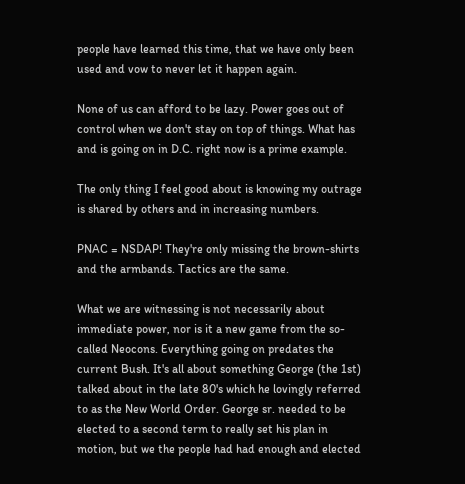people have learned this time, that we have only been used and vow to never let it happen again.

None of us can afford to be lazy. Power goes out of control when we don't stay on top of things. What has and is going on in D.C. right now is a prime example.

The only thing I feel good about is knowing my outrage is shared by others and in increasing numbers.

PNAC = NSDAP! They're only missing the brown-shirts and the armbands. Tactics are the same.

What we are witnessing is not necessarily about immediate power, nor is it a new game from the so-called Neocons. Everything going on predates the current Bush. It's all about something George (the 1st) talked about in the late 80's which he lovingly referred to as the New World Order. George sr. needed to be elected to a second term to really set his plan in motion, but we the people had had enough and elected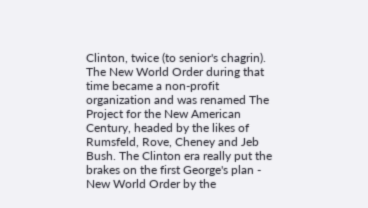Clinton, twice (to senior's chagrin). The New World Order during that time became a non-profit organization and was renamed The Project for the New American Century, headed by the likes of Rumsfeld, Rove, Cheney and Jeb Bush. The Clinton era really put the brakes on the first George's plan - New World Order by the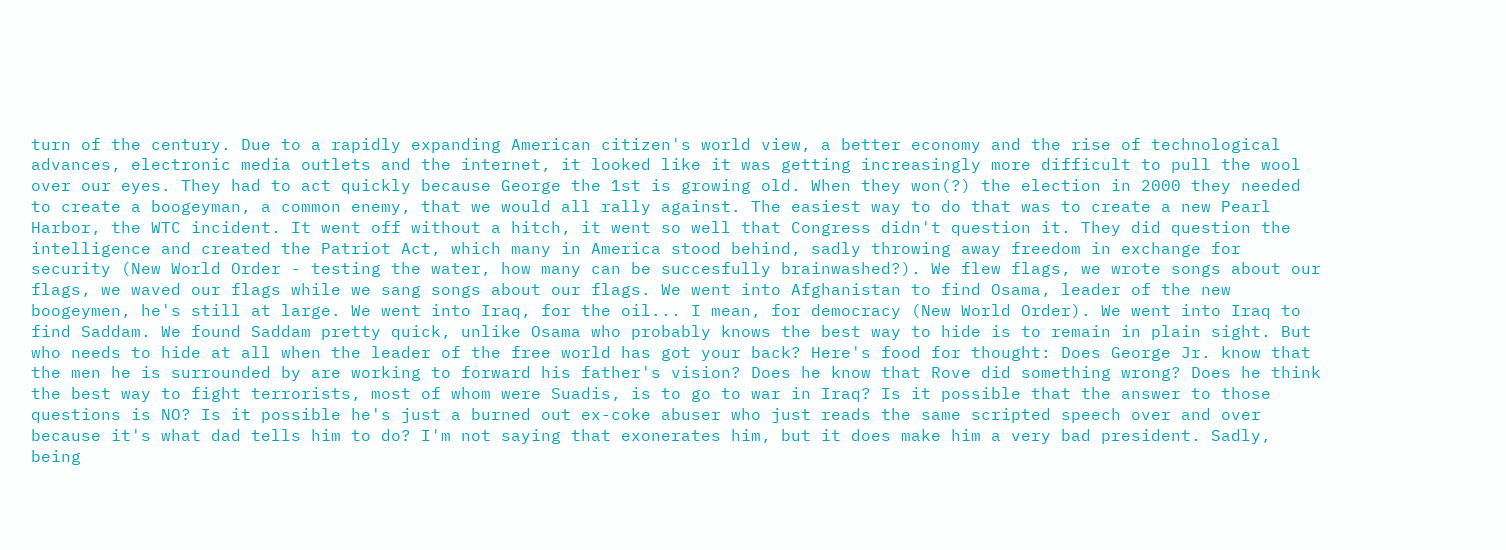turn of the century. Due to a rapidly expanding American citizen's world view, a better economy and the rise of technological advances, electronic media outlets and the internet, it looked like it was getting increasingly more difficult to pull the wool over our eyes. They had to act quickly because George the 1st is growing old. When they won(?) the election in 2000 they needed to create a boogeyman, a common enemy, that we would all rally against. The easiest way to do that was to create a new Pearl Harbor, the WTC incident. It went off without a hitch, it went so well that Congress didn't question it. They did question the intelligence and created the Patriot Act, which many in America stood behind, sadly throwing away freedom in exchange for security (New World Order - testing the water, how many can be succesfully brainwashed?). We flew flags, we wrote songs about our flags, we waved our flags while we sang songs about our flags. We went into Afghanistan to find Osama, leader of the new boogeymen, he's still at large. We went into Iraq, for the oil... I mean, for democracy (New World Order). We went into Iraq to find Saddam. We found Saddam pretty quick, unlike Osama who probably knows the best way to hide is to remain in plain sight. But who needs to hide at all when the leader of the free world has got your back? Here's food for thought: Does George Jr. know that the men he is surrounded by are working to forward his father's vision? Does he know that Rove did something wrong? Does he think the best way to fight terrorists, most of whom were Suadis, is to go to war in Iraq? Is it possible that the answer to those questions is NO? Is it possible he's just a burned out ex-coke abuser who just reads the same scripted speech over and over because it's what dad tells him to do? I'm not saying that exonerates him, but it does make him a very bad president. Sadly, being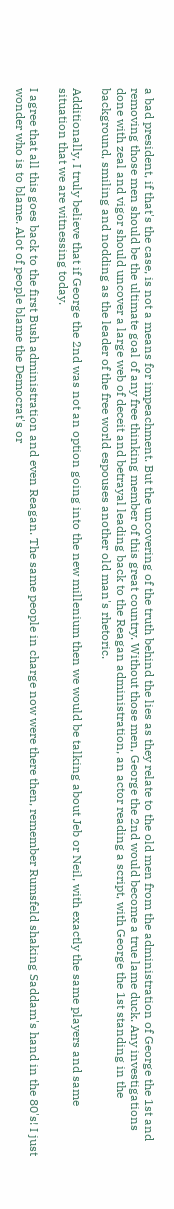a bad president, if that's the case, is not a means for impeachment. But the uncovering of the truth behind the lies as they relate to the old men from the administration of George the 1st and removing those men should be the ultimate goal of any free thinking member of this great country. Without those men, George the 2nd would become a true lame duck. Any investigations done with zeal and vigor should uncover a large web of deceit and betrayal leading back to the Reagan administration, an actor reading a script, with George the 1st standing in the background, smiling and nodding as the leader of the free world espouses another old man's rhetoric.

Additionally, I truly believe that if George the 2nd was not an option going into the new millenium then we would be talking about Jeb or Neil, with exactly the same players and same situation that we are witnessing today.

I agree that all this goes back to the first Bush administration and even Reagan. The same people in charge now were there then, remember Rumsfeld shaking Saddam's hand in the 80's! I just wonder who is to blame. Alot of people blame the Democrat's or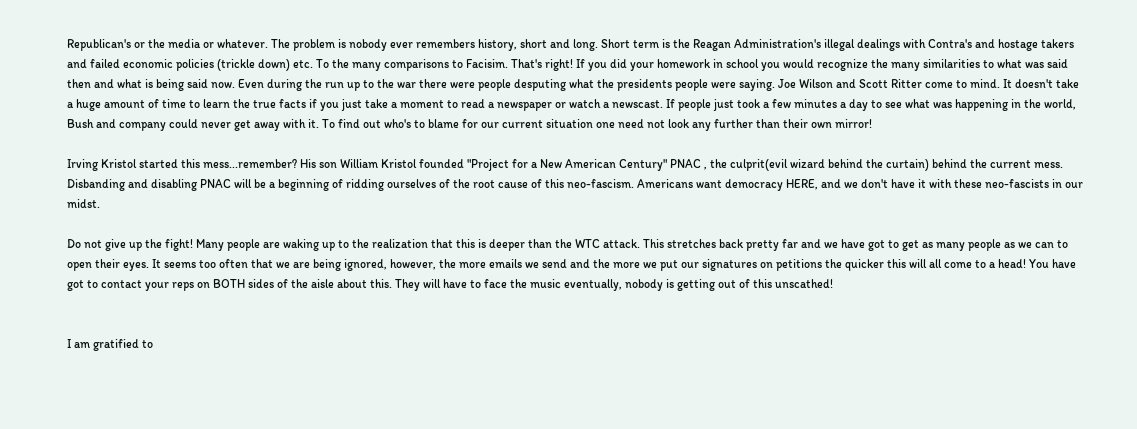Republican's or the media or whatever. The problem is nobody ever remembers history, short and long. Short term is the Reagan Administration's illegal dealings with Contra's and hostage takers and failed economic policies (trickle down) etc. To the many comparisons to Facisim. That's right! If you did your homework in school you would recognize the many similarities to what was said then and what is being said now. Even during the run up to the war there were people desputing what the presidents people were saying. Joe Wilson and Scott Ritter come to mind. It doesn't take a huge amount of time to learn the true facts if you just take a moment to read a newspaper or watch a newscast. If people just took a few minutes a day to see what was happening in the world, Bush and company could never get away with it. To find out who's to blame for our current situation one need not look any further than their own mirror!

Irving Kristol started this mess...remember? His son William Kristol founded "Project for a New American Century" PNAC , the culprit(evil wizard behind the curtain) behind the current mess. Disbanding and disabling PNAC will be a beginning of ridding ourselves of the root cause of this neo-fascism. Americans want democracy HERE, and we don't have it with these neo-fascists in our midst.

Do not give up the fight! Many people are waking up to the realization that this is deeper than the WTC attack. This stretches back pretty far and we have got to get as many people as we can to open their eyes. It seems too often that we are being ignored, however, the more emails we send and the more we put our signatures on petitions the quicker this will all come to a head! You have got to contact your reps on BOTH sides of the aisle about this. They will have to face the music eventually, nobody is getting out of this unscathed!


I am gratified to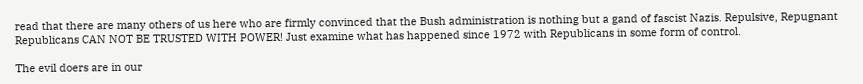read that there are many others of us here who are firmly convinced that the Bush administration is nothing but a gand of fascist Nazis. Repulsive, Repugnant Republicans CAN NOT BE TRUSTED WITH POWER! Just examine what has happened since 1972 with Republicans in some form of control.

The evil doers are in our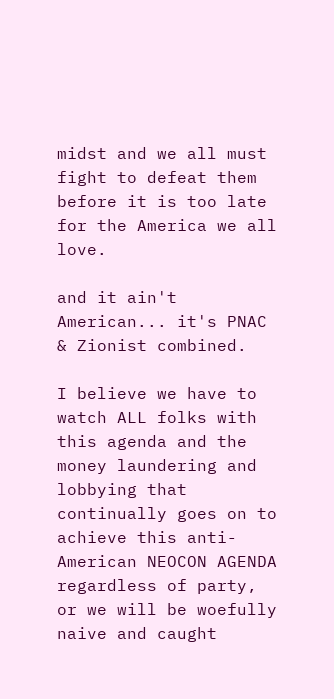midst and we all must fight to defeat them before it is too late for the America we all love.

and it ain't American... it's PNAC & Zionist combined.

I believe we have to watch ALL folks with this agenda and the money laundering and lobbying that continually goes on to achieve this anti-American NEOCON AGENDA regardless of party, or we will be woefully naive and caught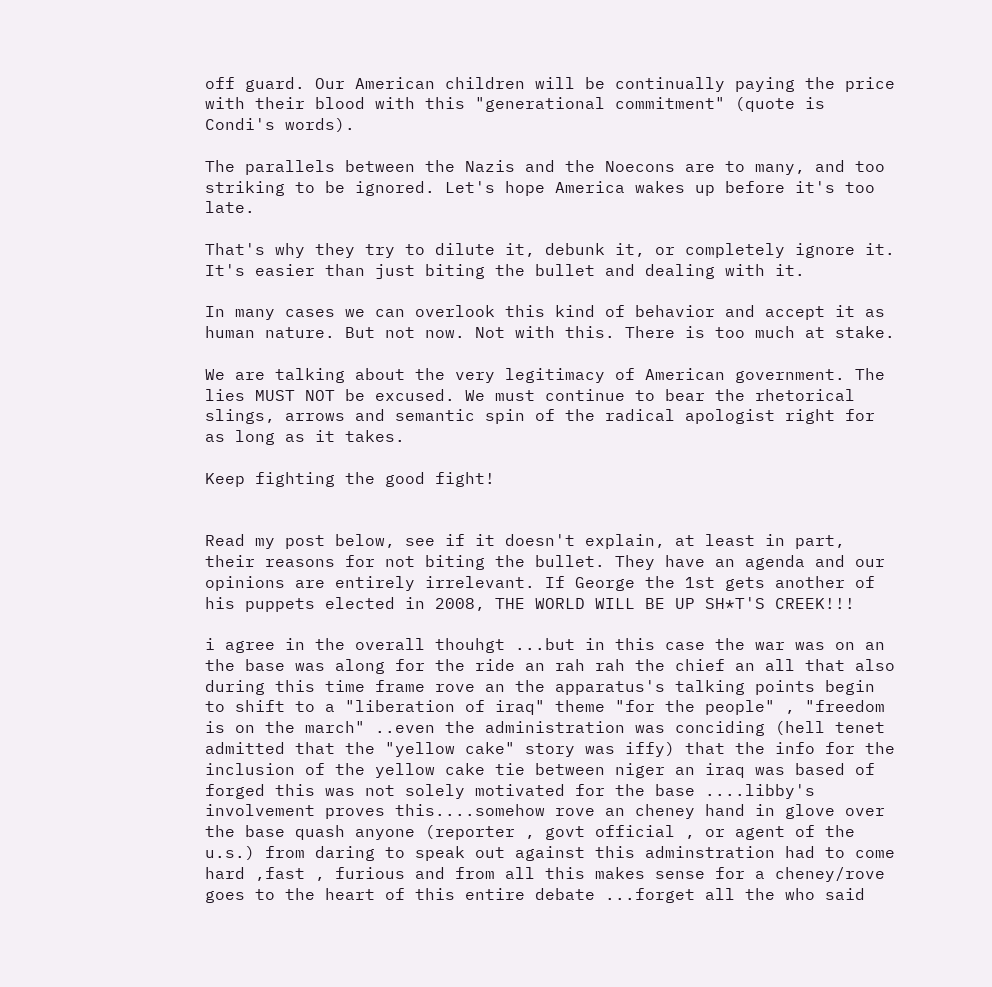off guard. Our American children will be continually paying the price with their blood with this "generational commitment" (quote is Condi's words).

The parallels between the Nazis and the Noecons are to many, and too striking to be ignored. Let's hope America wakes up before it's too late.

That's why they try to dilute it, debunk it, or completely ignore it. It's easier than just biting the bullet and dealing with it.

In many cases we can overlook this kind of behavior and accept it as human nature. But not now. Not with this. There is too much at stake.

We are talking about the very legitimacy of American government. The lies MUST NOT be excused. We must continue to bear the rhetorical slings, arrows and semantic spin of the radical apologist right for as long as it takes.

Keep fighting the good fight!


Read my post below, see if it doesn't explain, at least in part, their reasons for not biting the bullet. They have an agenda and our opinions are entirely irrelevant. If George the 1st gets another of his puppets elected in 2008, THE WORLD WILL BE UP SH*T'S CREEK!!!

i agree in the overall thouhgt ...but in this case the war was on an the base was along for the ride an rah rah the chief an all that also during this time frame rove an the apparatus's talking points begin to shift to a "liberation of iraq" theme "for the people" , "freedom is on the march" ..even the administration was conciding (hell tenet admitted that the "yellow cake" story was iffy) that the info for the inclusion of the yellow cake tie between niger an iraq was based of forged this was not solely motivated for the base ....libby's involvement proves this....somehow rove an cheney hand in glove over the base quash anyone (reporter , govt official , or agent of the u.s.) from daring to speak out against this adminstration had to come hard ,fast , furious and from all this makes sense for a cheney/rove goes to the heart of this entire debate ...forget all the who said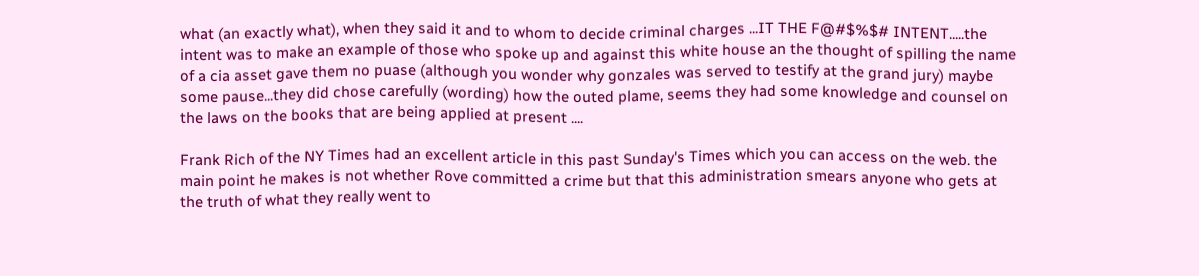what (an exactly what), when they said it and to whom to decide criminal charges ...IT THE F@#$%$# INTENT.....the intent was to make an example of those who spoke up and against this white house an the thought of spilling the name of a cia asset gave them no puase (although you wonder why gonzales was served to testify at the grand jury) maybe some pause...they did chose carefully (wording) how the outed plame, seems they had some knowledge and counsel on the laws on the books that are being applied at present ....

Frank Rich of the NY Times had an excellent article in this past Sunday's Times which you can access on the web. the main point he makes is not whether Rove committed a crime but that this administration smears anyone who gets at the truth of what they really went to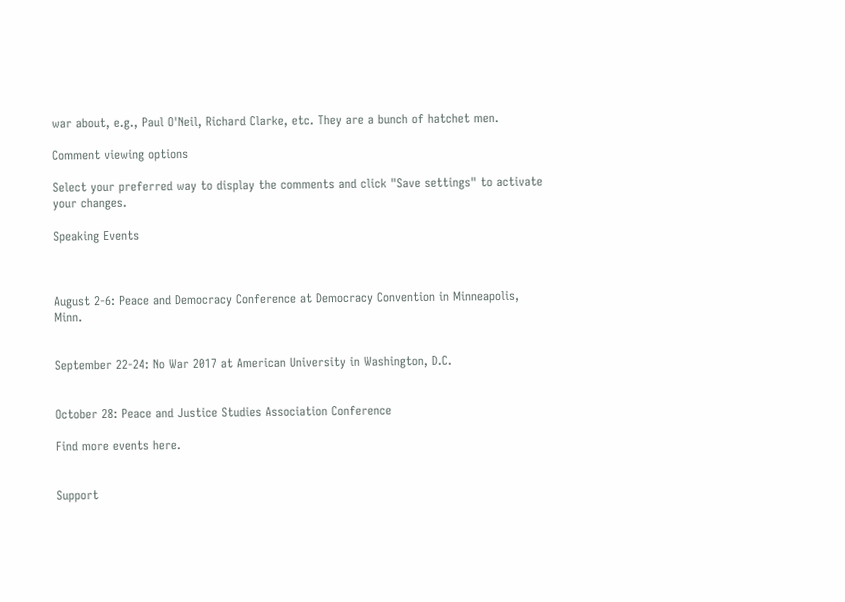war about, e.g., Paul O'Neil, Richard Clarke, etc. They are a bunch of hatchet men.

Comment viewing options

Select your preferred way to display the comments and click "Save settings" to activate your changes.

Speaking Events



August 2-6: Peace and Democracy Conference at Democracy Convention in Minneapolis, Minn.


September 22-24: No War 2017 at American University in Washington, D.C.


October 28: Peace and Justice Studies Association Conference

Find more events here.


Support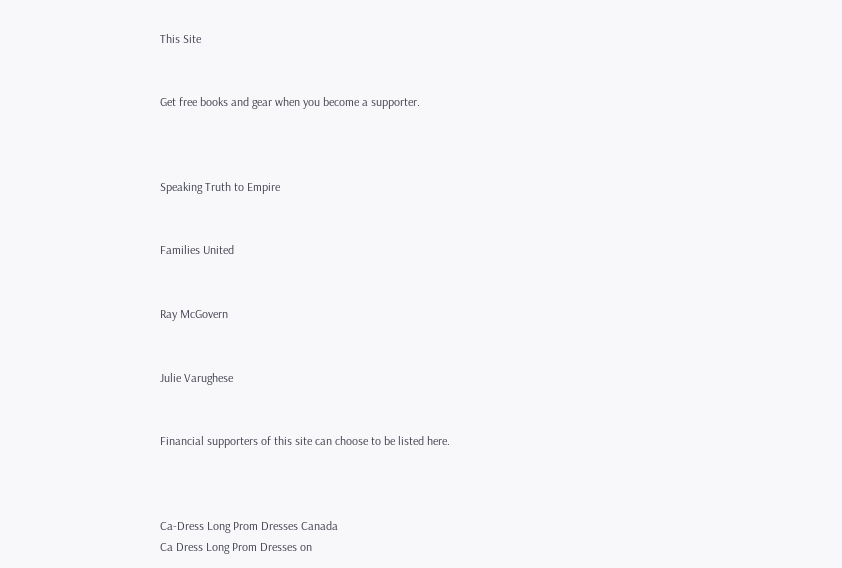This Site


Get free books and gear when you become a supporter.



Speaking Truth to Empire


Families United


Ray McGovern


Julie Varughese


Financial supporters of this site can choose to be listed here.



Ca-Dress Long Prom Dresses Canada
Ca Dress Long Prom Dresses on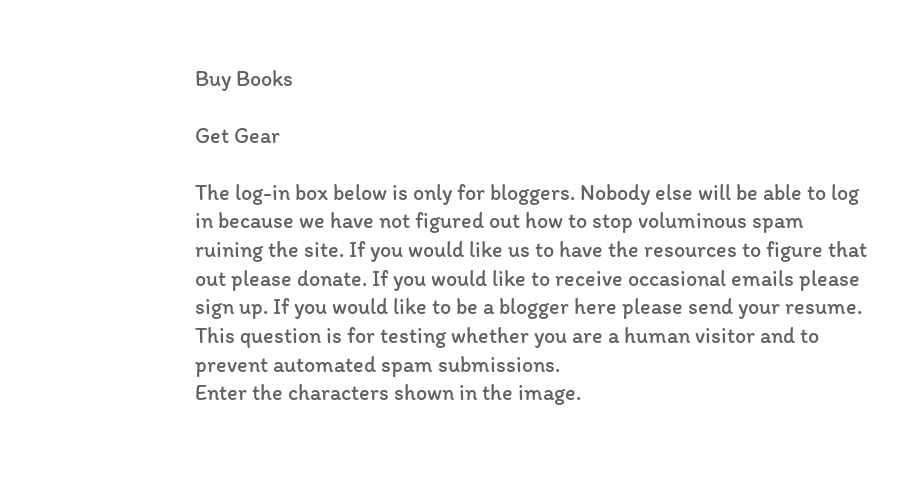Buy Books

Get Gear

The log-in box below is only for bloggers. Nobody else will be able to log in because we have not figured out how to stop voluminous spam ruining the site. If you would like us to have the resources to figure that out please donate. If you would like to receive occasional emails please sign up. If you would like to be a blogger here please send your resume.
This question is for testing whether you are a human visitor and to prevent automated spam submissions.
Enter the characters shown in the image.